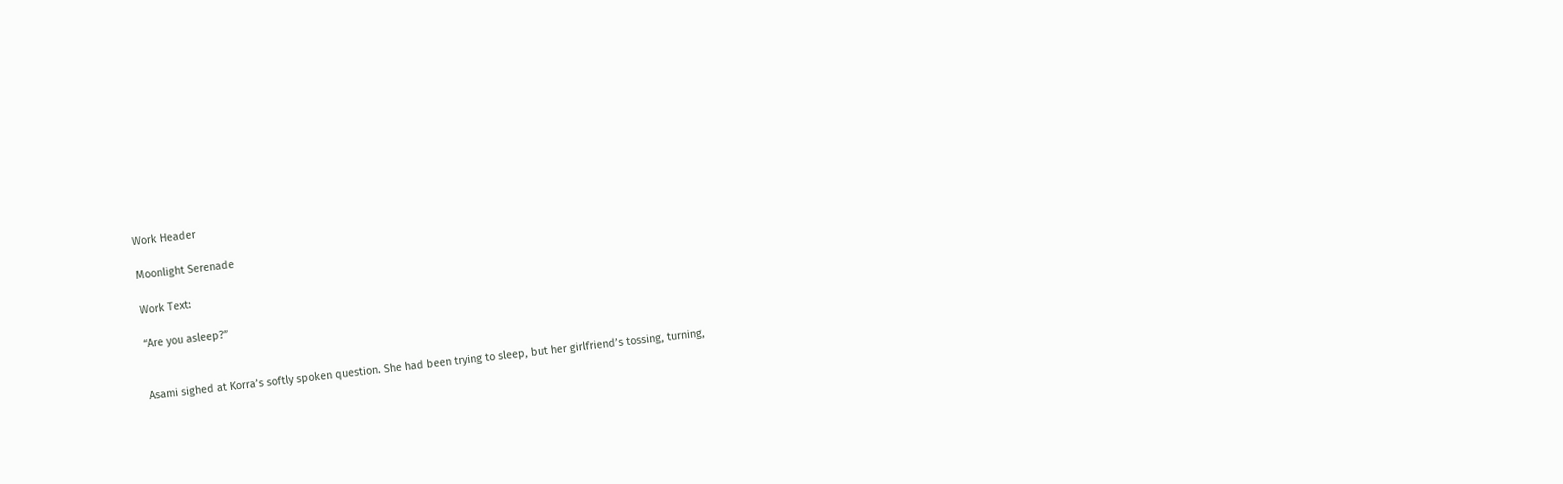Work Header

Moonlight Serenade

Work Text:

“Are you asleep?”


Asami sighed at Korra’s softly spoken question. She had been trying to sleep, but her girlfriend’s tossing, turning,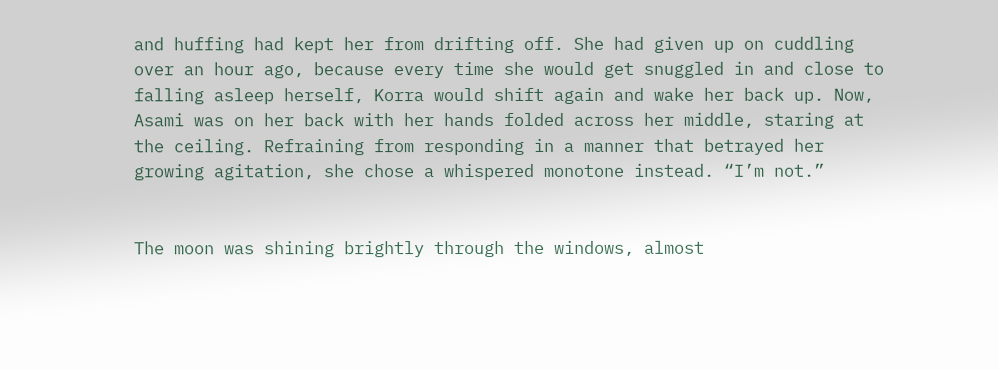and huffing had kept her from drifting off. She had given up on cuddling over an hour ago, because every time she would get snuggled in and close to falling asleep herself, Korra would shift again and wake her back up. Now, Asami was on her back with her hands folded across her middle, staring at the ceiling. Refraining from responding in a manner that betrayed her growing agitation, she chose a whispered monotone instead. “I’m not.”


The moon was shining brightly through the windows, almost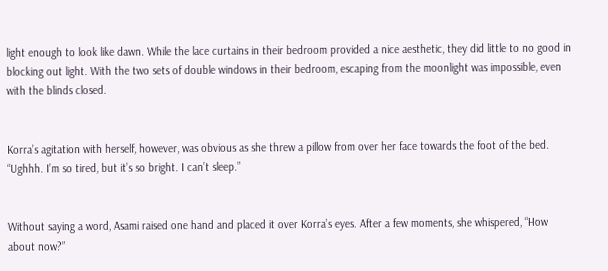light enough to look like dawn. While the lace curtains in their bedroom provided a nice aesthetic, they did little to no good in blocking out light. With the two sets of double windows in their bedroom, escaping from the moonlight was impossible, even with the blinds closed.


Korra’s agitation with herself, however, was obvious as she threw a pillow from over her face towards the foot of the bed. “Ughhh. I’m so tired, but it’s so bright. I can’t sleep.”


Without saying a word, Asami raised one hand and placed it over Korra’s eyes. After a few moments, she whispered, “How about now?”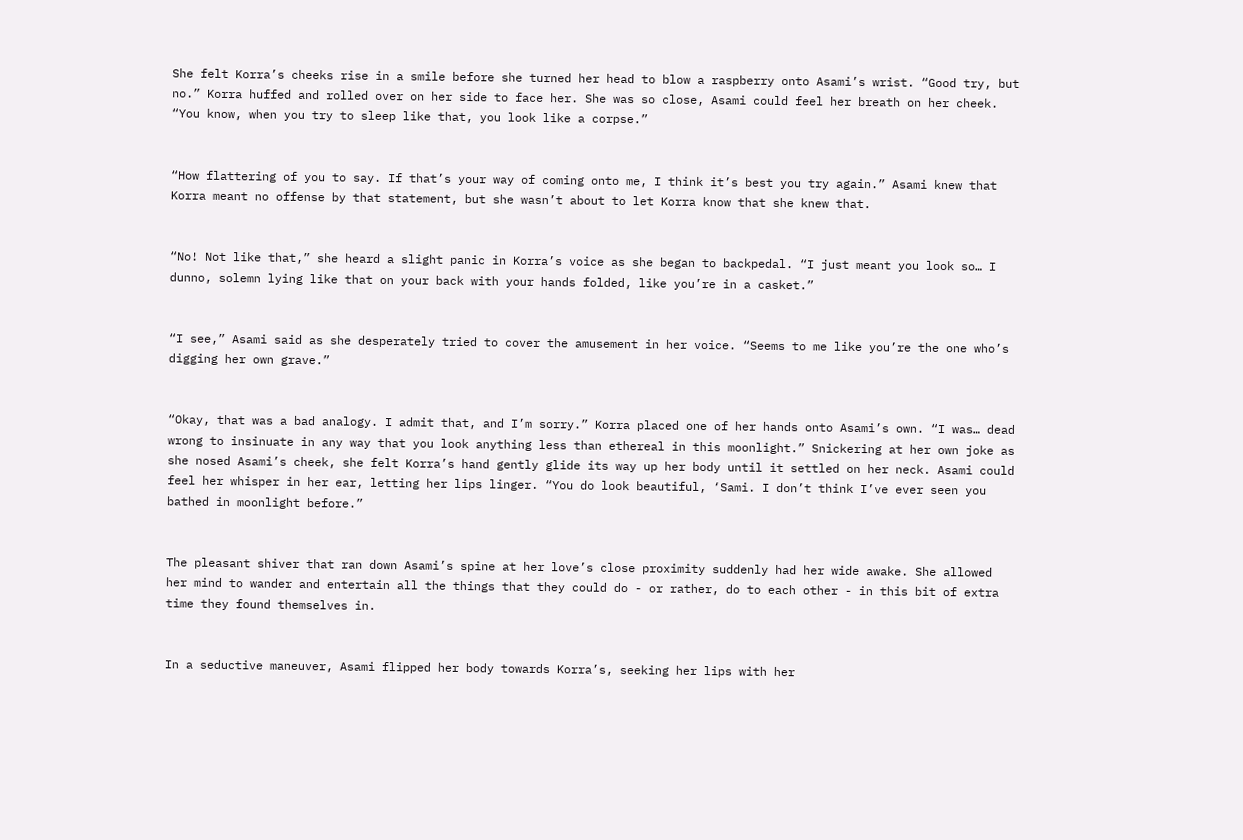She felt Korra’s cheeks rise in a smile before she turned her head to blow a raspberry onto Asami’s wrist. “Good try, but no.” Korra huffed and rolled over on her side to face her. She was so close, Asami could feel her breath on her cheek. “You know, when you try to sleep like that, you look like a corpse.”


“How flattering of you to say. If that’s your way of coming onto me, I think it’s best you try again.” Asami knew that Korra meant no offense by that statement, but she wasn’t about to let Korra know that she knew that.


“No! Not like that,” she heard a slight panic in Korra’s voice as she began to backpedal. “I just meant you look so… I dunno, solemn lying like that on your back with your hands folded, like you’re in a casket.”


“I see,” Asami said as she desperately tried to cover the amusement in her voice. “Seems to me like you’re the one who’s digging her own grave.”


“Okay, that was a bad analogy. I admit that, and I’m sorry.” Korra placed one of her hands onto Asami’s own. “I was… dead wrong to insinuate in any way that you look anything less than ethereal in this moonlight.” Snickering at her own joke as she nosed Asami’s cheek, she felt Korra’s hand gently glide its way up her body until it settled on her neck. Asami could feel her whisper in her ear, letting her lips linger. “You do look beautiful, ‘Sami. I don’t think I’ve ever seen you bathed in moonlight before.”


The pleasant shiver that ran down Asami’s spine at her love’s close proximity suddenly had her wide awake. She allowed her mind to wander and entertain all the things that they could do - or rather, do to each other - in this bit of extra time they found themselves in.


In a seductive maneuver, Asami flipped her body towards Korra’s, seeking her lips with her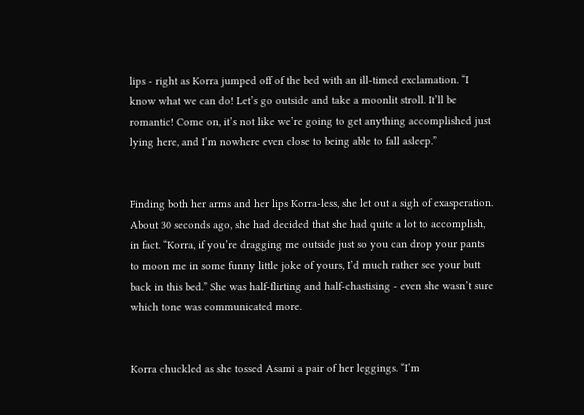lips - right as Korra jumped off of the bed with an ill-timed exclamation. “I know what we can do! Let’s go outside and take a moonlit stroll. It’ll be romantic! Come on, it’s not like we’re going to get anything accomplished just lying here, and I’m nowhere even close to being able to fall asleep.”


Finding both her arms and her lips Korra-less, she let out a sigh of exasperation. About 30 seconds ago, she had decided that she had quite a lot to accomplish, in fact. “Korra, if you’re dragging me outside just so you can drop your pants to moon me in some funny little joke of yours, I’d much rather see your butt back in this bed.” She was half-flirting and half-chastising - even she wasn’t sure which tone was communicated more.


Korra chuckled as she tossed Asami a pair of her leggings. “I’m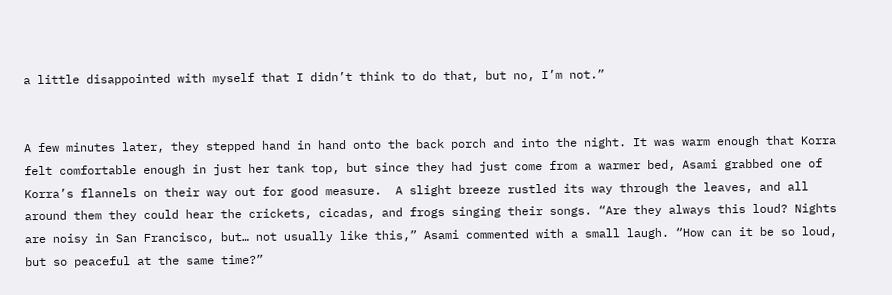a little disappointed with myself that I didn’t think to do that, but no, I’m not.”


A few minutes later, they stepped hand in hand onto the back porch and into the night. It was warm enough that Korra felt comfortable enough in just her tank top, but since they had just come from a warmer bed, Asami grabbed one of Korra’s flannels on their way out for good measure.  A slight breeze rustled its way through the leaves, and all around them they could hear the crickets, cicadas, and frogs singing their songs. “Are they always this loud? Nights are noisy in San Francisco, but… not usually like this,” Asami commented with a small laugh. “How can it be so loud, but so peaceful at the same time?”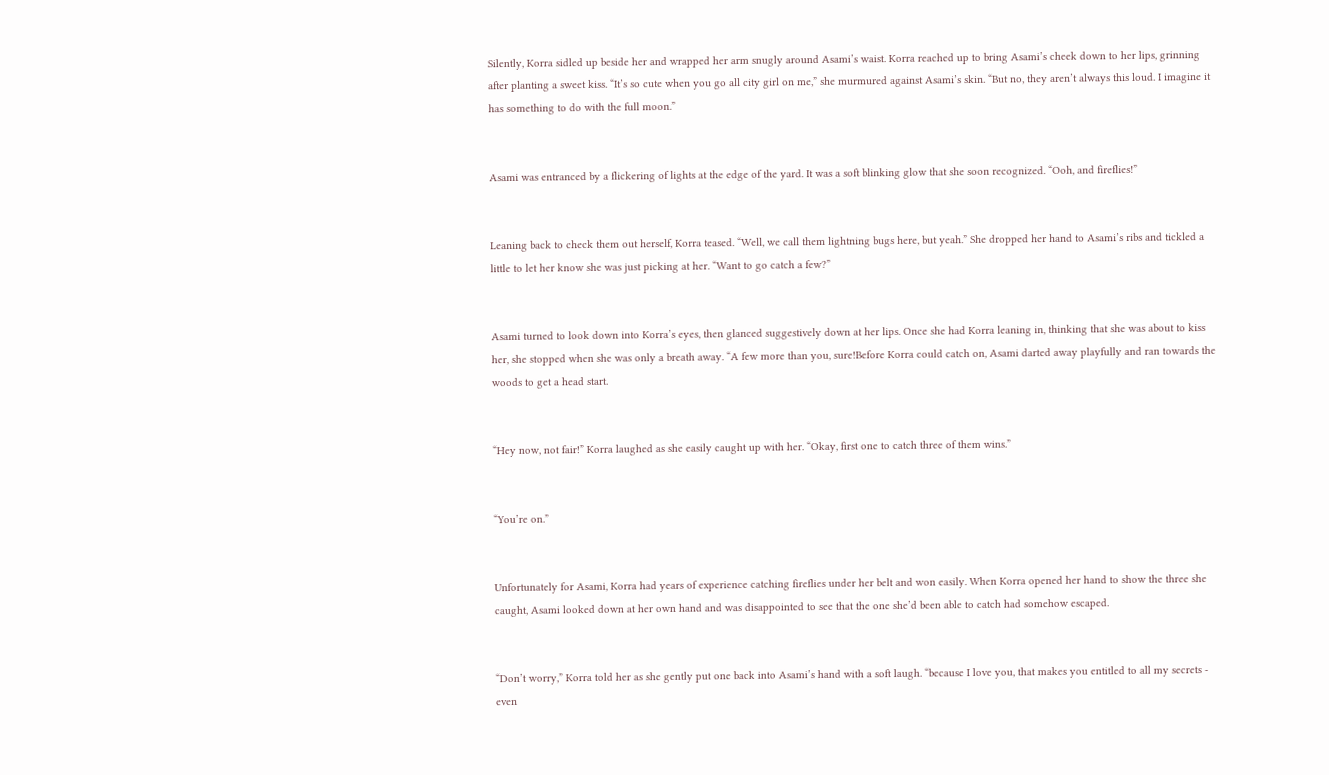Silently, Korra sidled up beside her and wrapped her arm snugly around Asami’s waist. Korra reached up to bring Asami’s cheek down to her lips, grinning after planting a sweet kiss. “It’s so cute when you go all city girl on me,” she murmured against Asami’s skin. “But no, they aren’t always this loud. I imagine it has something to do with the full moon.”


Asami was entranced by a flickering of lights at the edge of the yard. It was a soft blinking glow that she soon recognized. “Ooh, and fireflies!”


Leaning back to check them out herself, Korra teased. “Well, we call them lightning bugs here, but yeah.” She dropped her hand to Asami’s ribs and tickled a little to let her know she was just picking at her. “Want to go catch a few?”


Asami turned to look down into Korra’s eyes, then glanced suggestively down at her lips. Once she had Korra leaning in, thinking that she was about to kiss her, she stopped when she was only a breath away. “A few more than you, sure!Before Korra could catch on, Asami darted away playfully and ran towards the woods to get a head start.


“Hey now, not fair!” Korra laughed as she easily caught up with her. “Okay, first one to catch three of them wins.”


“You’re on.”


Unfortunately for Asami, Korra had years of experience catching fireflies under her belt and won easily. When Korra opened her hand to show the three she caught, Asami looked down at her own hand and was disappointed to see that the one she’d been able to catch had somehow escaped.


“Don’t worry,” Korra told her as she gently put one back into Asami’s hand with a soft laugh. “because I love you, that makes you entitled to all my secrets - even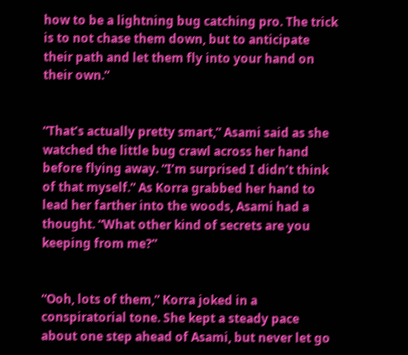how to be a lightning bug catching pro. The trick is to not chase them down, but to anticipate their path and let them fly into your hand on their own.”


“That’s actually pretty smart,” Asami said as she watched the little bug crawl across her hand before flying away. “I’m surprised I didn’t think of that myself.” As Korra grabbed her hand to lead her farther into the woods, Asami had a thought. “What other kind of secrets are you keeping from me?”


“Ooh, lots of them,” Korra joked in a conspiratorial tone. She kept a steady pace about one step ahead of Asami, but never let go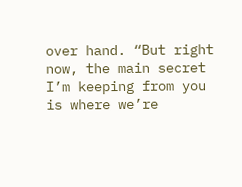over hand. “But right now, the main secret I’m keeping from you is where we’re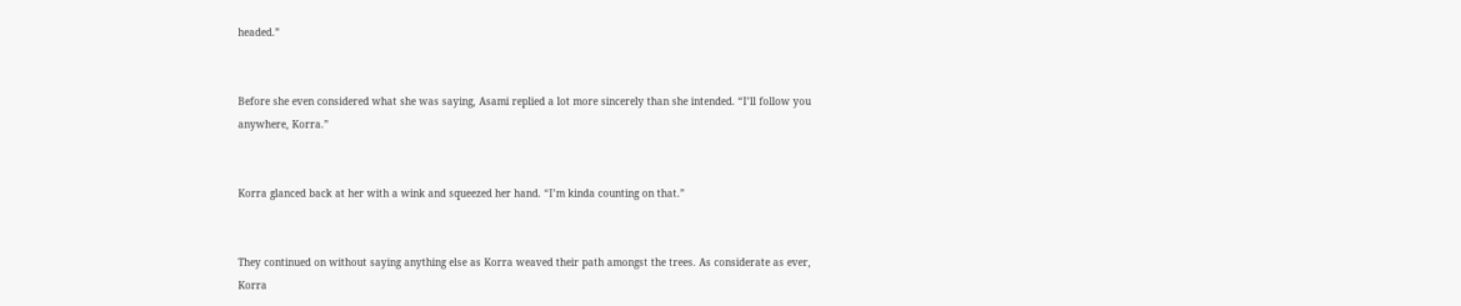headed.”


Before she even considered what she was saying, Asami replied a lot more sincerely than she intended. “I’ll follow you anywhere, Korra.”


Korra glanced back at her with a wink and squeezed her hand. “I’m kinda counting on that.”


They continued on without saying anything else as Korra weaved their path amongst the trees. As considerate as ever, Korra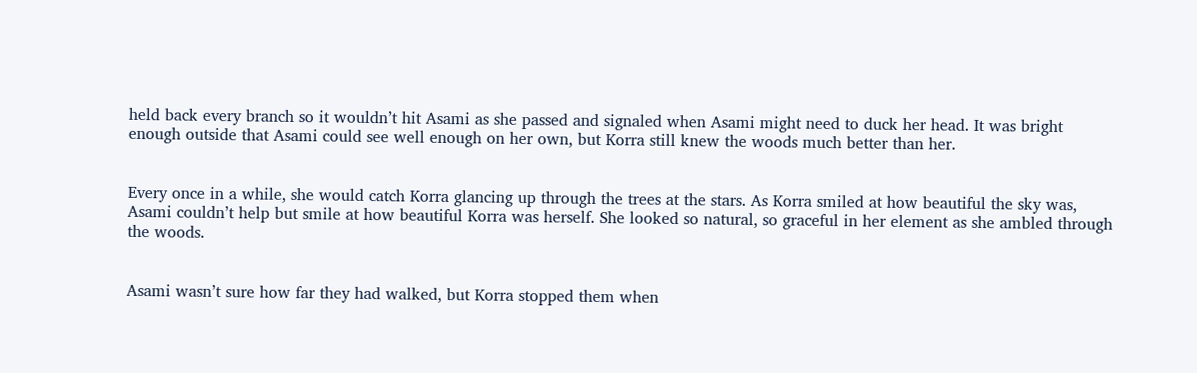held back every branch so it wouldn’t hit Asami as she passed and signaled when Asami might need to duck her head. It was bright enough outside that Asami could see well enough on her own, but Korra still knew the woods much better than her.


Every once in a while, she would catch Korra glancing up through the trees at the stars. As Korra smiled at how beautiful the sky was, Asami couldn’t help but smile at how beautiful Korra was herself. She looked so natural, so graceful in her element as she ambled through the woods.


Asami wasn’t sure how far they had walked, but Korra stopped them when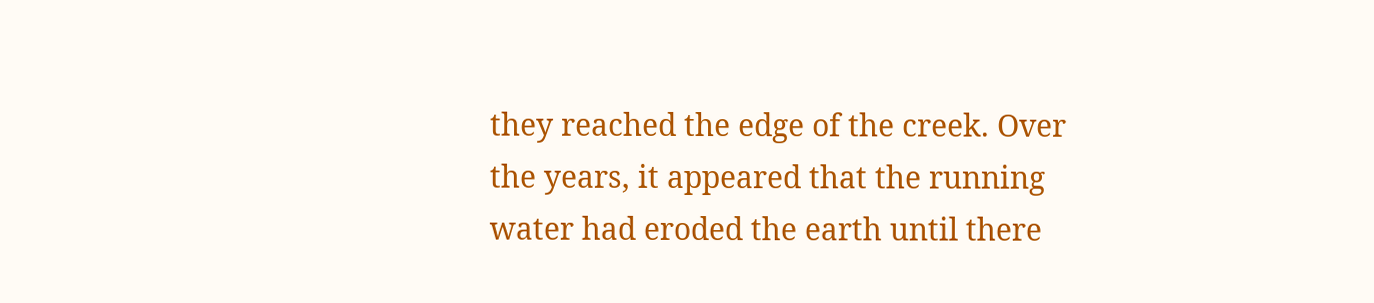they reached the edge of the creek. Over the years, it appeared that the running water had eroded the earth until there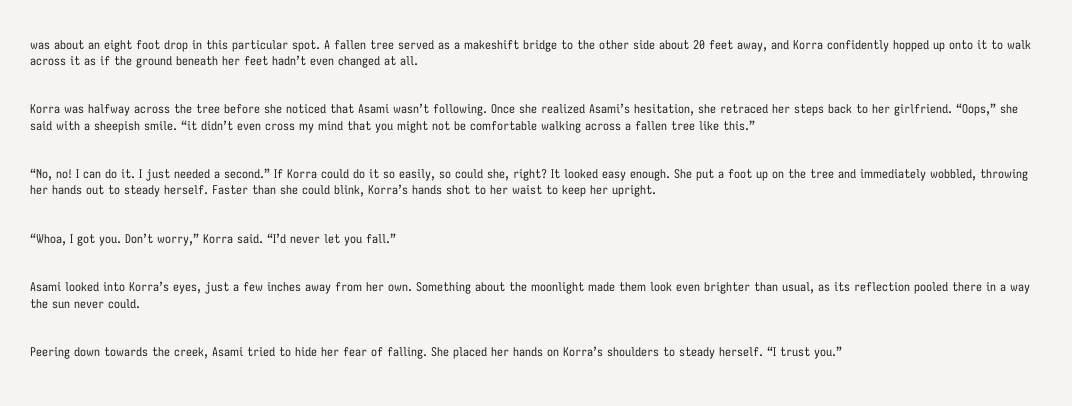was about an eight foot drop in this particular spot. A fallen tree served as a makeshift bridge to the other side about 20 feet away, and Korra confidently hopped up onto it to walk across it as if the ground beneath her feet hadn’t even changed at all.


Korra was halfway across the tree before she noticed that Asami wasn’t following. Once she realized Asami’s hesitation, she retraced her steps back to her girlfriend. “Oops,” she said with a sheepish smile. “it didn’t even cross my mind that you might not be comfortable walking across a fallen tree like this.”


“No, no! I can do it. I just needed a second.” If Korra could do it so easily, so could she, right? It looked easy enough. She put a foot up on the tree and immediately wobbled, throwing her hands out to steady herself. Faster than she could blink, Korra’s hands shot to her waist to keep her upright.


“Whoa, I got you. Don’t worry,” Korra said. “I’d never let you fall.”


Asami looked into Korra’s eyes, just a few inches away from her own. Something about the moonlight made them look even brighter than usual, as its reflection pooled there in a way the sun never could.


Peering down towards the creek, Asami tried to hide her fear of falling. She placed her hands on Korra’s shoulders to steady herself. “I trust you.”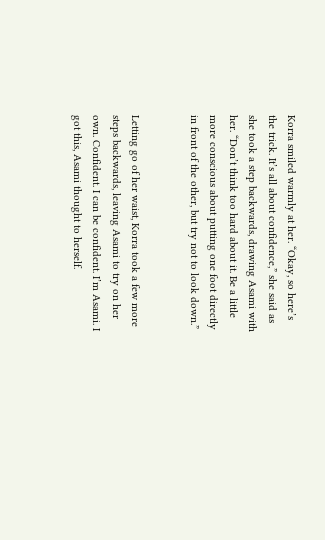Korra smiled warmly at her. “Okay, so here’s the trick. It’s all about confidence,” she said as she took a step backwards, drawing Asami with her. “Don’t think too hard about it. Be a little more conscious about putting one foot directly in front of the other, but try not to look down.”


Letting go of her waist, Korra took a few more steps backwards, leaving Asami to try on her own. Confident. I can be confident. I’m Asami. I got this, Asami thought to herself.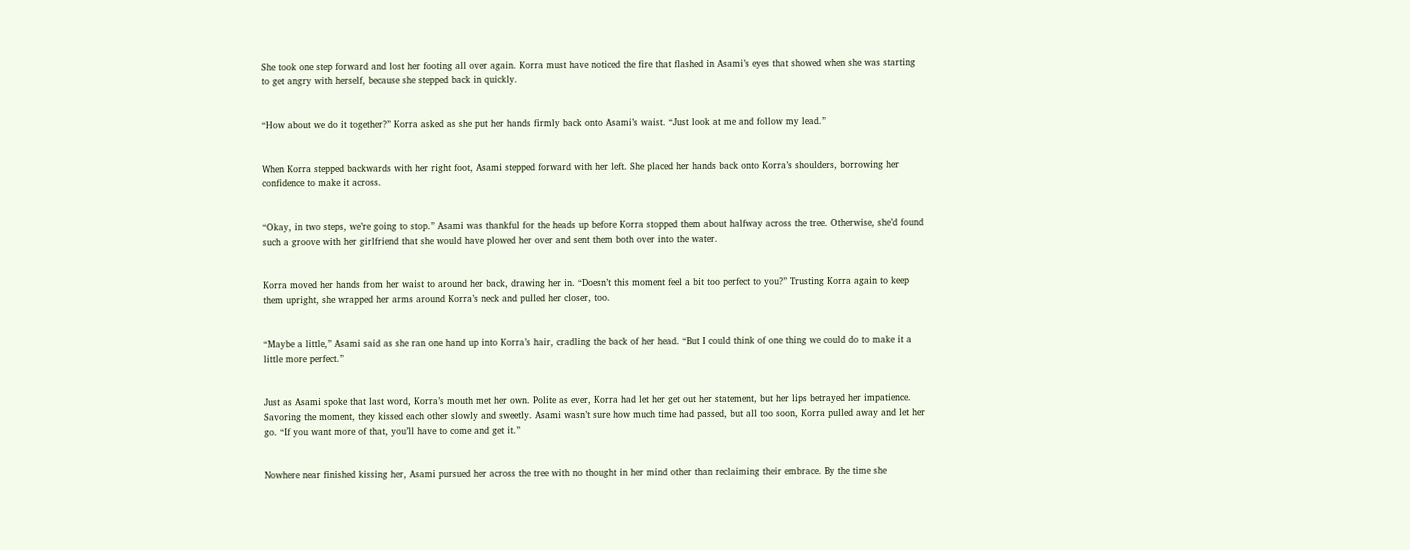She took one step forward and lost her footing all over again. Korra must have noticed the fire that flashed in Asami’s eyes that showed when she was starting to get angry with herself, because she stepped back in quickly.


“How about we do it together?” Korra asked as she put her hands firmly back onto Asami’s waist. “Just look at me and follow my lead.”


When Korra stepped backwards with her right foot, Asami stepped forward with her left. She placed her hands back onto Korra’s shoulders, borrowing her confidence to make it across.


“Okay, in two steps, we’re going to stop.” Asami was thankful for the heads up before Korra stopped them about halfway across the tree. Otherwise, she’d found such a groove with her girlfriend that she would have plowed her over and sent them both over into the water.


Korra moved her hands from her waist to around her back, drawing her in. “Doesn’t this moment feel a bit too perfect to you?” Trusting Korra again to keep them upright, she wrapped her arms around Korra’s neck and pulled her closer, too.


“Maybe a little,” Asami said as she ran one hand up into Korra’s hair, cradling the back of her head. “But I could think of one thing we could do to make it a little more perfect.”


Just as Asami spoke that last word, Korra’s mouth met her own. Polite as ever, Korra had let her get out her statement, but her lips betrayed her impatience. Savoring the moment, they kissed each other slowly and sweetly. Asami wasn’t sure how much time had passed, but all too soon, Korra pulled away and let her go. “If you want more of that, you’ll have to come and get it.”


Nowhere near finished kissing her, Asami pursued her across the tree with no thought in her mind other than reclaiming their embrace. By the time she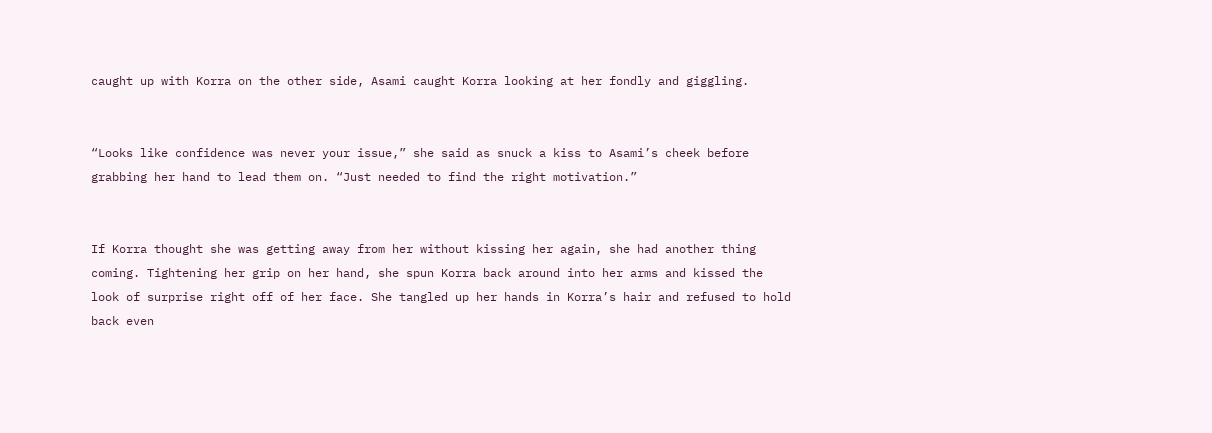caught up with Korra on the other side, Asami caught Korra looking at her fondly and giggling.


“Looks like confidence was never your issue,” she said as snuck a kiss to Asami’s cheek before grabbing her hand to lead them on. “Just needed to find the right motivation.”


If Korra thought she was getting away from her without kissing her again, she had another thing coming. Tightening her grip on her hand, she spun Korra back around into her arms and kissed the look of surprise right off of her face. She tangled up her hands in Korra’s hair and refused to hold back even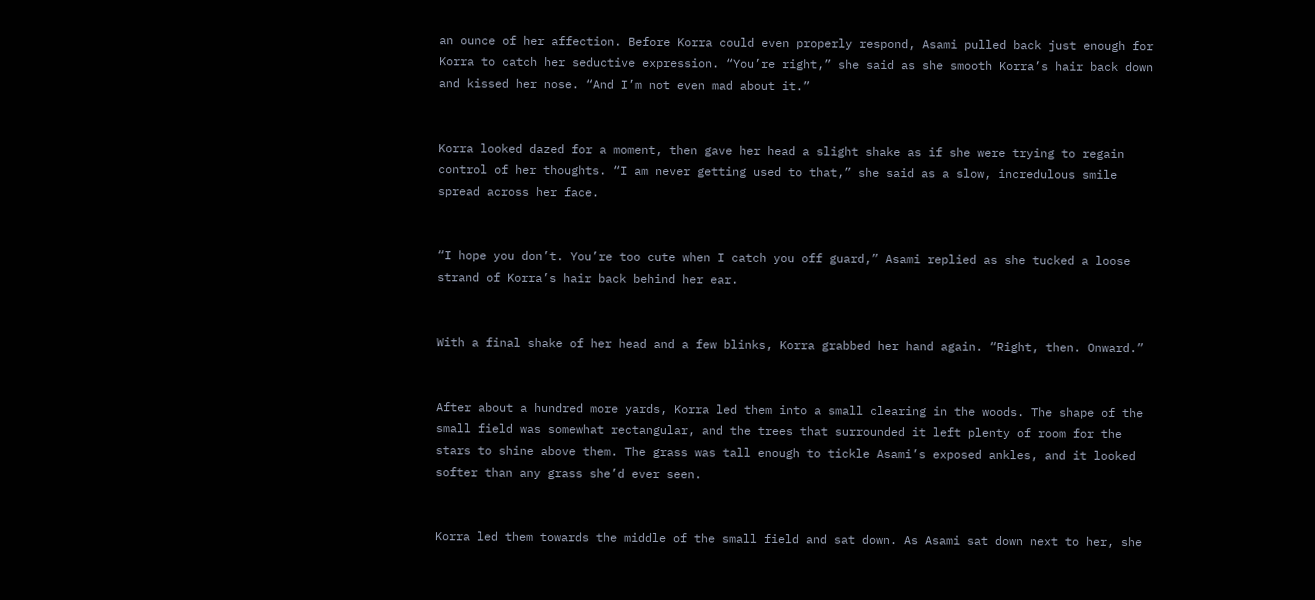an ounce of her affection. Before Korra could even properly respond, Asami pulled back just enough for Korra to catch her seductive expression. “You’re right,” she said as she smooth Korra’s hair back down and kissed her nose. “And I’m not even mad about it.”


Korra looked dazed for a moment, then gave her head a slight shake as if she were trying to regain control of her thoughts. “I am never getting used to that,” she said as a slow, incredulous smile spread across her face.


“I hope you don’t. You’re too cute when I catch you off guard,” Asami replied as she tucked a loose strand of Korra’s hair back behind her ear.


With a final shake of her head and a few blinks, Korra grabbed her hand again. “Right, then. Onward.”


After about a hundred more yards, Korra led them into a small clearing in the woods. The shape of the small field was somewhat rectangular, and the trees that surrounded it left plenty of room for the stars to shine above them. The grass was tall enough to tickle Asami’s exposed ankles, and it looked softer than any grass she’d ever seen.


Korra led them towards the middle of the small field and sat down. As Asami sat down next to her, she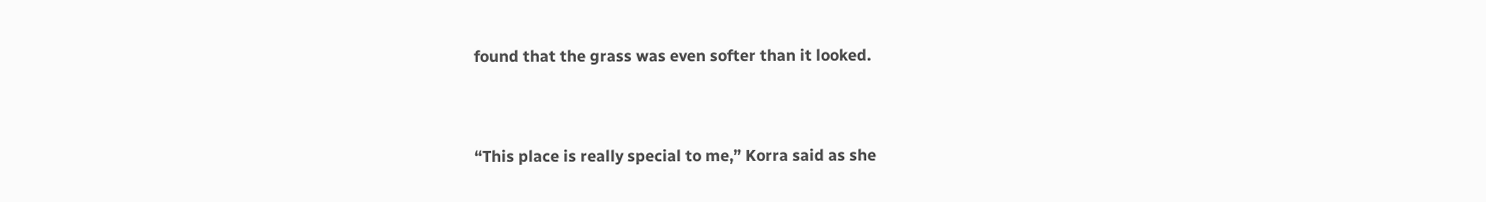found that the grass was even softer than it looked.


“This place is really special to me,” Korra said as she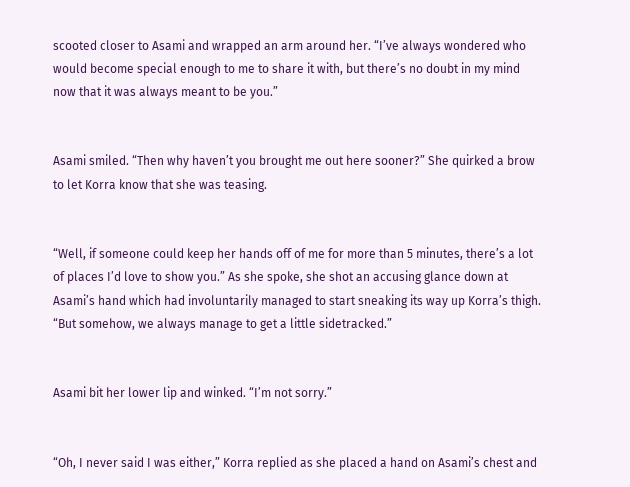scooted closer to Asami and wrapped an arm around her. “I’ve always wondered who would become special enough to me to share it with, but there’s no doubt in my mind now that it was always meant to be you.”


Asami smiled. “Then why haven’t you brought me out here sooner?” She quirked a brow to let Korra know that she was teasing.


“Well, if someone could keep her hands off of me for more than 5 minutes, there’s a lot of places I’d love to show you.” As she spoke, she shot an accusing glance down at Asami’s hand which had involuntarily managed to start sneaking its way up Korra’s thigh. “But somehow, we always manage to get a little sidetracked.”


Asami bit her lower lip and winked. “I’m not sorry.”


“Oh, I never said I was either,” Korra replied as she placed a hand on Asami’s chest and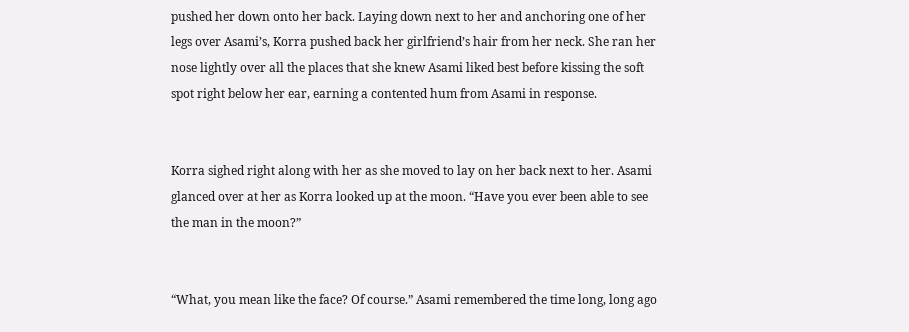pushed her down onto her back. Laying down next to her and anchoring one of her legs over Asami’s, Korra pushed back her girlfriend’s hair from her neck. She ran her nose lightly over all the places that she knew Asami liked best before kissing the soft spot right below her ear, earning a contented hum from Asami in response.


Korra sighed right along with her as she moved to lay on her back next to her. Asami glanced over at her as Korra looked up at the moon. “Have you ever been able to see the man in the moon?”


“What, you mean like the face? Of course.” Asami remembered the time long, long ago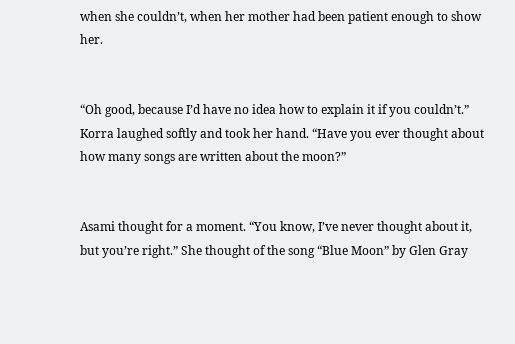when she couldn’t, when her mother had been patient enough to show her.


“Oh good, because I’d have no idea how to explain it if you couldn’t.” Korra laughed softly and took her hand. “Have you ever thought about how many songs are written about the moon?”


Asami thought for a moment. “You know, I’ve never thought about it, but you’re right.” She thought of the song “Blue Moon” by Glen Gray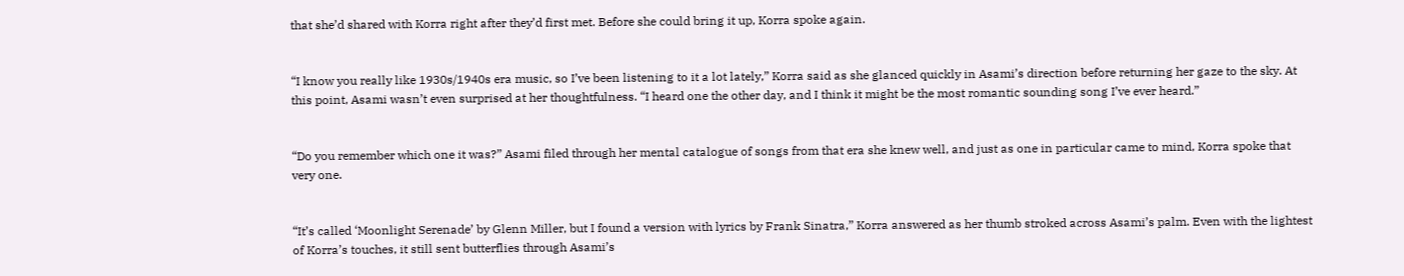that she’d shared with Korra right after they’d first met. Before she could bring it up, Korra spoke again.


“I know you really like 1930s/1940s era music, so I’ve been listening to it a lot lately,” Korra said as she glanced quickly in Asami’s direction before returning her gaze to the sky. At this point, Asami wasn’t even surprised at her thoughtfulness. “I heard one the other day, and I think it might be the most romantic sounding song I’ve ever heard.”


“Do you remember which one it was?” Asami filed through her mental catalogue of songs from that era she knew well, and just as one in particular came to mind, Korra spoke that very one.


“It’s called ‘Moonlight Serenade’ by Glenn Miller, but I found a version with lyrics by Frank Sinatra,” Korra answered as her thumb stroked across Asami’s palm. Even with the lightest of Korra’s touches, it still sent butterflies through Asami’s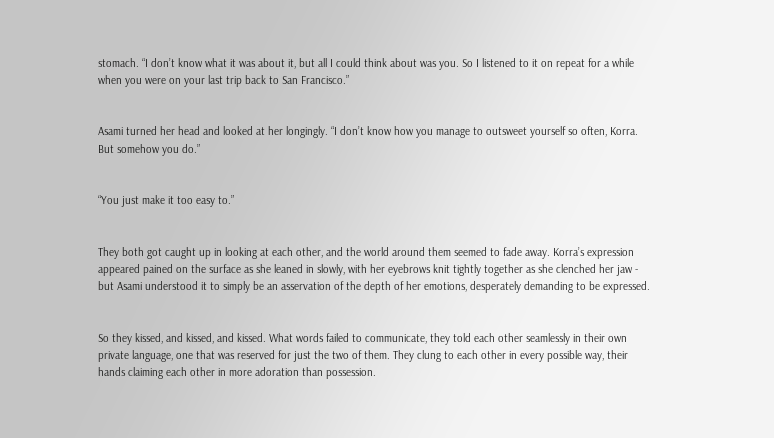stomach. “I don’t know what it was about it, but all I could think about was you. So I listened to it on repeat for a while when you were on your last trip back to San Francisco.”


Asami turned her head and looked at her longingly. “I don’t know how you manage to outsweet yourself so often, Korra. But somehow you do.”


“You just make it too easy to.”


They both got caught up in looking at each other, and the world around them seemed to fade away. Korra’s expression appeared pained on the surface as she leaned in slowly, with her eyebrows knit tightly together as she clenched her jaw - but Asami understood it to simply be an asservation of the depth of her emotions, desperately demanding to be expressed.


So they kissed, and kissed, and kissed. What words failed to communicate, they told each other seamlessly in their own private language, one that was reserved for just the two of them. They clung to each other in every possible way, their hands claiming each other in more adoration than possession.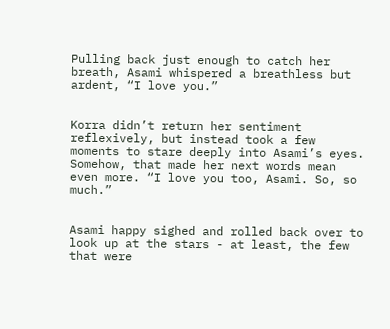Pulling back just enough to catch her breath, Asami whispered a breathless but ardent, “I love you.”


Korra didn’t return her sentiment reflexively, but instead took a few moments to stare deeply into Asami’s eyes. Somehow, that made her next words mean even more. “I love you too, Asami. So, so much.”


Asami happy sighed and rolled back over to look up at the stars - at least, the few that were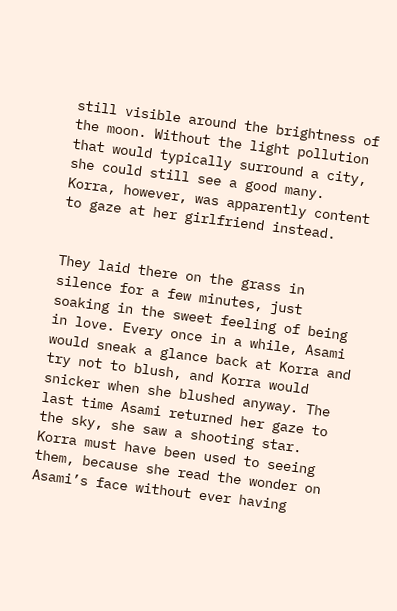still visible around the brightness of the moon. Without the light pollution that would typically surround a city, she could still see a good many. Korra, however, was apparently content to gaze at her girlfriend instead.


They laid there on the grass in silence for a few minutes, just soaking in the sweet feeling of being in love. Every once in a while, Asami would sneak a glance back at Korra and try not to blush, and Korra would snicker when she blushed anyway. The last time Asami returned her gaze to the sky, she saw a shooting star. Korra must have been used to seeing them, because she read the wonder on Asami’s face without ever having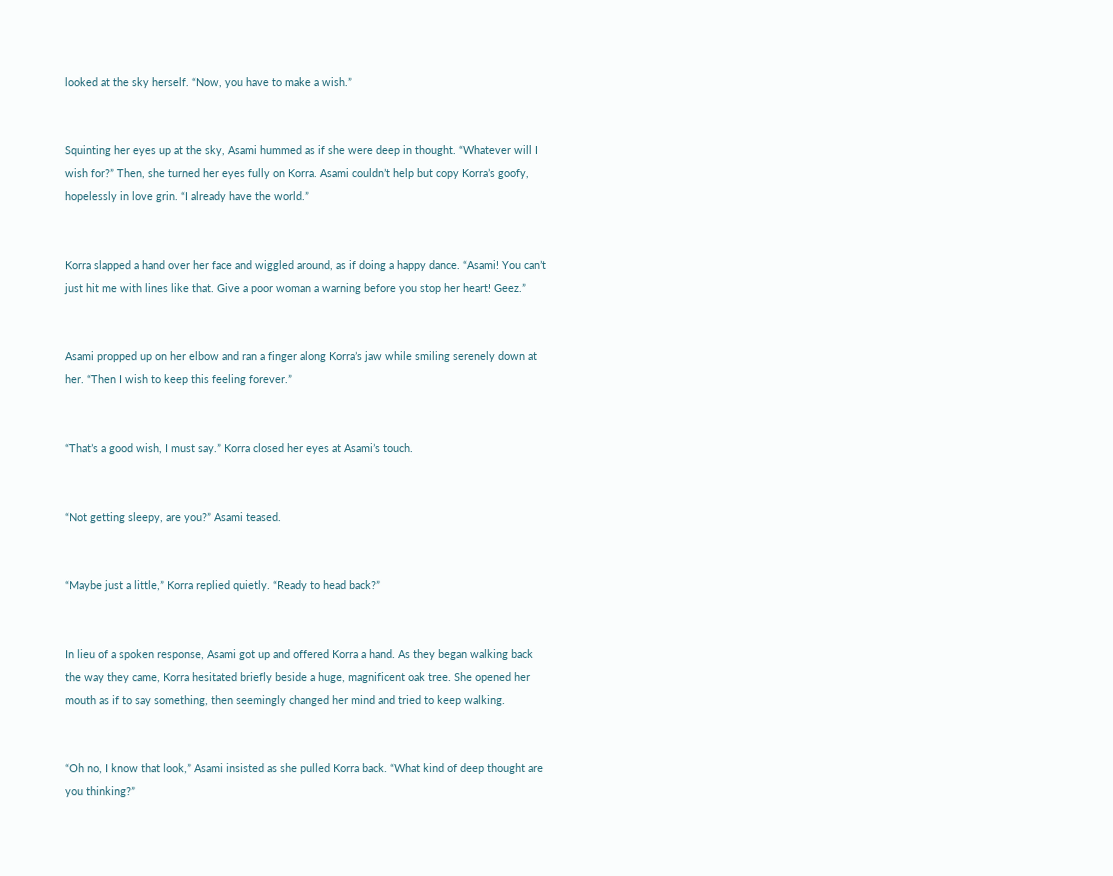looked at the sky herself. “Now, you have to make a wish.”


Squinting her eyes up at the sky, Asami hummed as if she were deep in thought. “Whatever will I wish for?” Then, she turned her eyes fully on Korra. Asami couldn’t help but copy Korra’s goofy, hopelessly in love grin. “I already have the world.”


Korra slapped a hand over her face and wiggled around, as if doing a happy dance. “Asami! You can’t just hit me with lines like that. Give a poor woman a warning before you stop her heart! Geez.”


Asami propped up on her elbow and ran a finger along Korra’s jaw while smiling serenely down at her. “Then I wish to keep this feeling forever.”


“That’s a good wish, I must say.” Korra closed her eyes at Asami’s touch.


“Not getting sleepy, are you?” Asami teased.


“Maybe just a little,” Korra replied quietly. “Ready to head back?”


In lieu of a spoken response, Asami got up and offered Korra a hand. As they began walking back the way they came, Korra hesitated briefly beside a huge, magnificent oak tree. She opened her mouth as if to say something, then seemingly changed her mind and tried to keep walking.


“Oh no, I know that look,” Asami insisted as she pulled Korra back. “What kind of deep thought are you thinking?”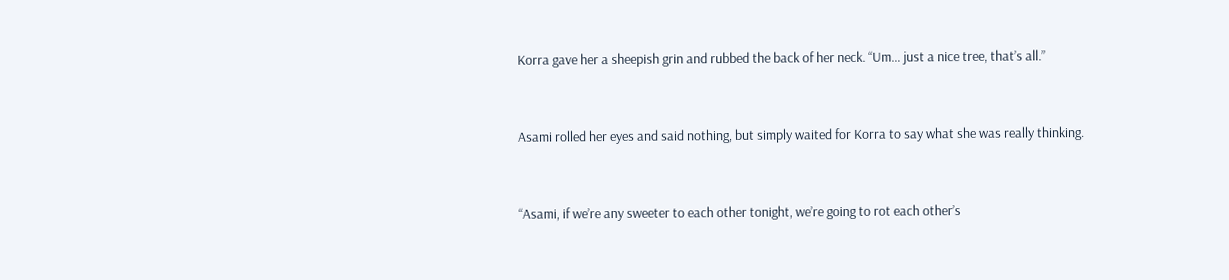Korra gave her a sheepish grin and rubbed the back of her neck. “Um… just a nice tree, that’s all.”


Asami rolled her eyes and said nothing, but simply waited for Korra to say what she was really thinking.


“Asami, if we’re any sweeter to each other tonight, we’re going to rot each other’s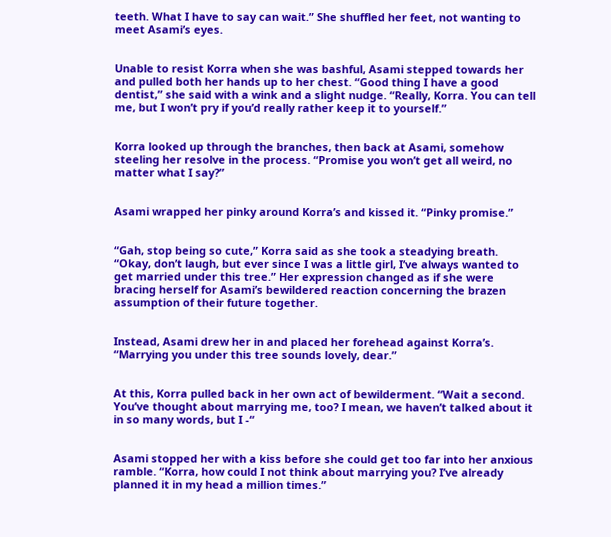teeth. What I have to say can wait.” She shuffled her feet, not wanting to meet Asami’s eyes.


Unable to resist Korra when she was bashful, Asami stepped towards her and pulled both her hands up to her chest. “Good thing I have a good dentist,” she said with a wink and a slight nudge. “Really, Korra. You can tell me, but I won’t pry if you’d really rather keep it to yourself.”


Korra looked up through the branches, then back at Asami, somehow steeling her resolve in the process. “Promise you won’t get all weird, no matter what I say?”


Asami wrapped her pinky around Korra’s and kissed it. “Pinky promise.”


“Gah, stop being so cute,” Korra said as she took a steadying breath. “Okay, don’t laugh, but ever since I was a little girl, I’ve always wanted to get married under this tree.” Her expression changed as if she were bracing herself for Asami’s bewildered reaction concerning the brazen assumption of their future together.


Instead, Asami drew her in and placed her forehead against Korra’s. “Marrying you under this tree sounds lovely, dear.”


At this, Korra pulled back in her own act of bewilderment. “Wait a second. You’ve thought about marrying me, too? I mean, we haven’t talked about it in so many words, but I -“


Asami stopped her with a kiss before she could get too far into her anxious ramble. “Korra, how could I not think about marrying you? I’ve already planned it in my head a million times.”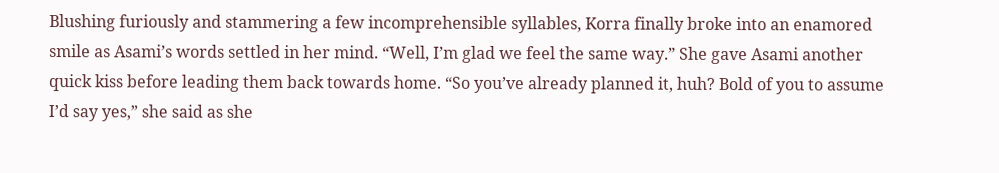Blushing furiously and stammering a few incomprehensible syllables, Korra finally broke into an enamored smile as Asami’s words settled in her mind. “Well, I’m glad we feel the same way.” She gave Asami another quick kiss before leading them back towards home. “So you’ve already planned it, huh? Bold of you to assume I’d say yes,” she said as she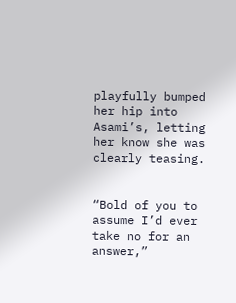playfully bumped her hip into Asami’s, letting her know she was clearly teasing.


“Bold of you to assume I’d ever take no for an answer,”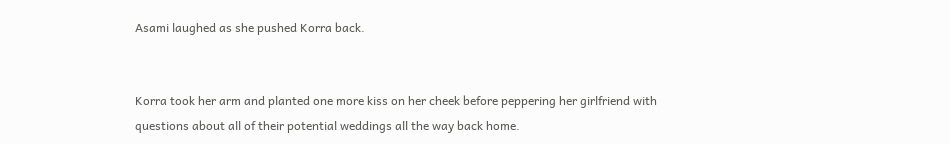Asami laughed as she pushed Korra back.


Korra took her arm and planted one more kiss on her cheek before peppering her girlfriend with questions about all of their potential weddings all the way back home.